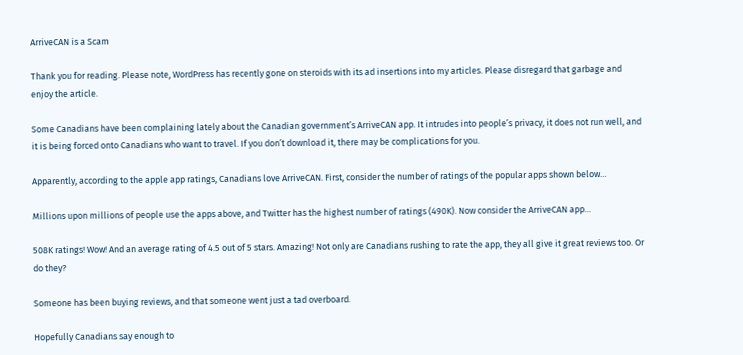ArriveCAN is a Scam

Thank you for reading. Please note, WordPress has recently gone on steroids with its ad insertions into my articles. Please disregard that garbage and enjoy the article.

Some Canadians have been complaining lately about the Canadian government’s ArriveCAN app. It intrudes into people’s privacy, it does not run well, and it is being forced onto Canadians who want to travel. If you don’t download it, there may be complications for you.

Apparently, according to the apple app ratings, Canadians love ArriveCAN. First, consider the number of ratings of the popular apps shown below…

Millions upon millions of people use the apps above, and Twitter has the highest number of ratings (490K). Now consider the ArriveCAN app…

508K ratings! Wow! And an average rating of 4.5 out of 5 stars. Amazing! Not only are Canadians rushing to rate the app, they all give it great reviews too. Or do they?

Someone has been buying reviews, and that someone went just a tad overboard.

Hopefully Canadians say enough to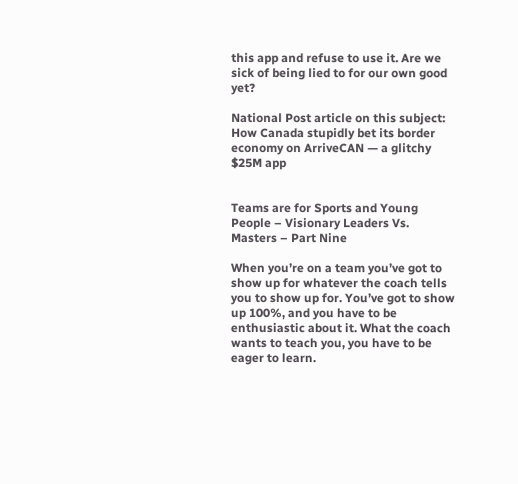this app and refuse to use it. Are we sick of being lied to for our own good yet?

National Post article on this subject: How Canada stupidly bet its border economy on ArriveCAN — a glitchy $25M app


Teams are for Sports and Young People – Visionary Leaders Vs. Masters – Part Nine

When you’re on a team you’ve got to show up for whatever the coach tells you to show up for. You’ve got to show up 100%, and you have to be enthusiastic about it. What the coach wants to teach you, you have to be eager to learn.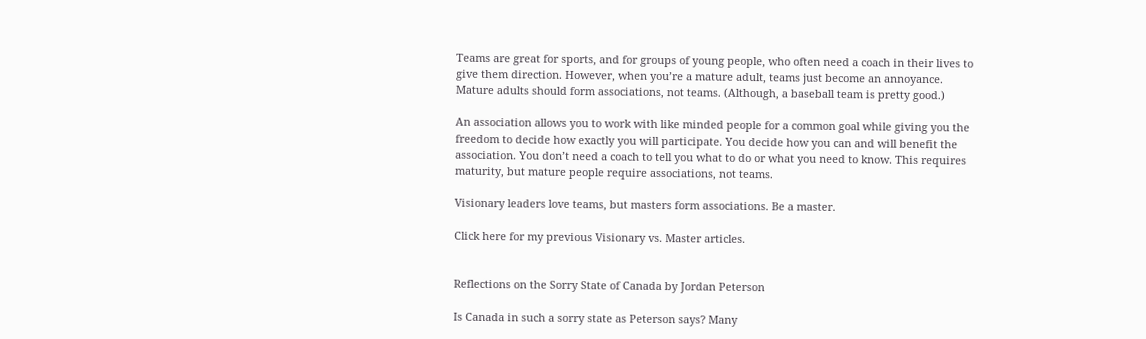Teams are great for sports, and for groups of young people, who often need a coach in their lives to give them direction. However, when you’re a mature adult, teams just become an annoyance. Mature adults should form associations, not teams. (Although, a baseball team is pretty good.)

An association allows you to work with like minded people for a common goal while giving you the freedom to decide how exactly you will participate. You decide how you can and will benefit the association. You don’t need a coach to tell you what to do or what you need to know. This requires maturity, but mature people require associations, not teams.

Visionary leaders love teams, but masters form associations. Be a master.

Click here for my previous Visionary vs. Master articles.


Reflections on the Sorry State of Canada by Jordan Peterson

Is Canada in such a sorry state as Peterson says? Many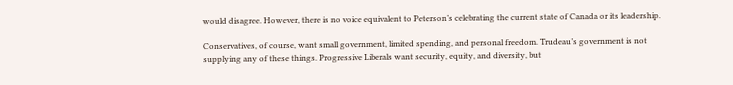would disagree. However, there is no voice equivalent to Peterson’s celebrating the current state of Canada or its leadership.

Conservatives, of course, want small government, limited spending, and personal freedom. Trudeau’s government is not supplying any of these things. Progressive Liberals want security, equity, and diversity, but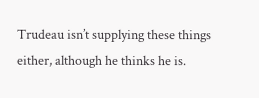Trudeau isn’t supplying these things either, although he thinks he is.